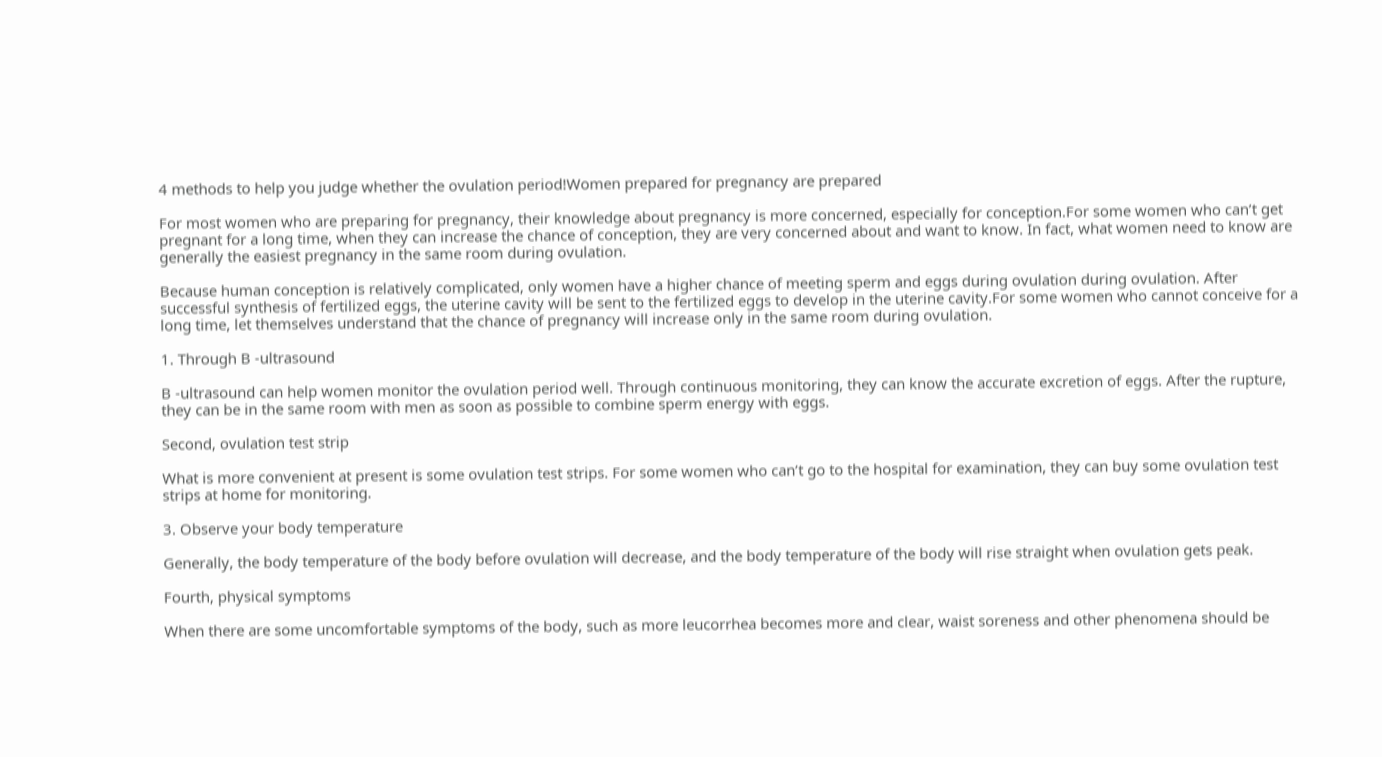4 methods to help you judge whether the ovulation period!Women prepared for pregnancy are prepared

For most women who are preparing for pregnancy, their knowledge about pregnancy is more concerned, especially for conception.For some women who can’t get pregnant for a long time, when they can increase the chance of conception, they are very concerned about and want to know. In fact, what women need to know are generally the easiest pregnancy in the same room during ovulation.

Because human conception is relatively complicated, only women have a higher chance of meeting sperm and eggs during ovulation during ovulation. After successful synthesis of fertilized eggs, the uterine cavity will be sent to the fertilized eggs to develop in the uterine cavity.For some women who cannot conceive for a long time, let themselves understand that the chance of pregnancy will increase only in the same room during ovulation.

1. Through B -ultrasound

B -ultrasound can help women monitor the ovulation period well. Through continuous monitoring, they can know the accurate excretion of eggs. After the rupture, they can be in the same room with men as soon as possible to combine sperm energy with eggs.

Second, ovulation test strip

What is more convenient at present is some ovulation test strips. For some women who can’t go to the hospital for examination, they can buy some ovulation test strips at home for monitoring.

3. Observe your body temperature

Generally, the body temperature of the body before ovulation will decrease, and the body temperature of the body will rise straight when ovulation gets peak.

Fourth, physical symptoms

When there are some uncomfortable symptoms of the body, such as more leucorrhea becomes more and clear, waist soreness and other phenomena should be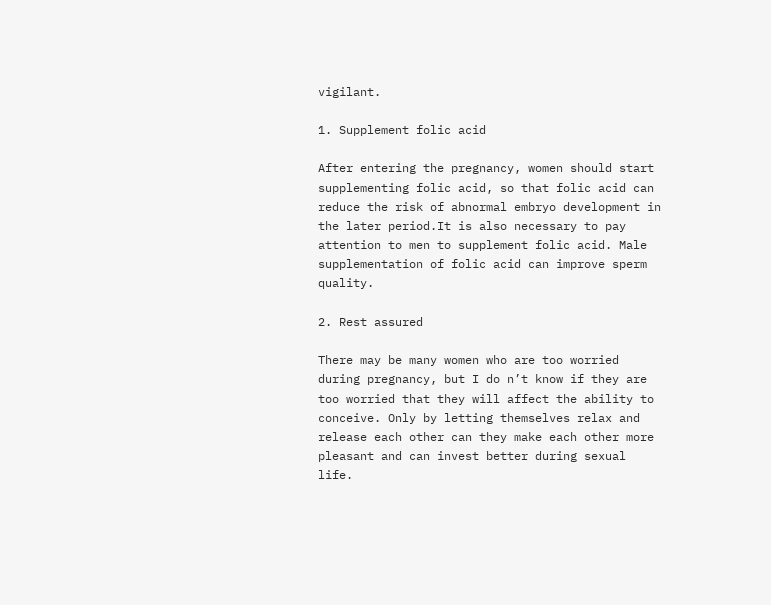vigilant.

1. Supplement folic acid

After entering the pregnancy, women should start supplementing folic acid, so that folic acid can reduce the risk of abnormal embryo development in the later period.It is also necessary to pay attention to men to supplement folic acid. Male supplementation of folic acid can improve sperm quality.

2. Rest assured

There may be many women who are too worried during pregnancy, but I do n’t know if they are too worried that they will affect the ability to conceive. Only by letting themselves relax and release each other can they make each other more pleasant and can invest better during sexual life.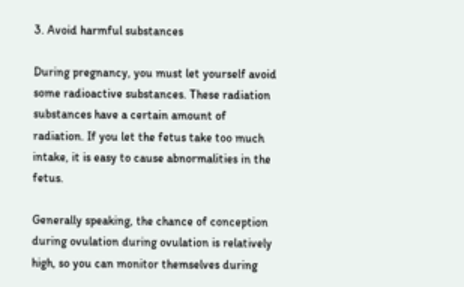3. Avoid harmful substances

During pregnancy, you must let yourself avoid some radioactive substances. These radiation substances have a certain amount of radiation. If you let the fetus take too much intake, it is easy to cause abnormalities in the fetus.

Generally speaking, the chance of conception during ovulation during ovulation is relatively high, so you can monitor themselves during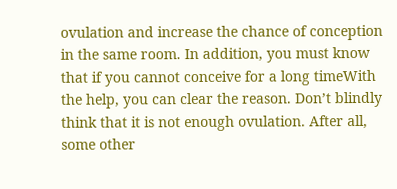ovulation and increase the chance of conception in the same room. In addition, you must know that if you cannot conceive for a long timeWith the help, you can clear the reason. Don’t blindly think that it is not enough ovulation. After all, some other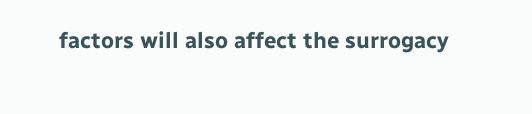factors will also affect the surrogacy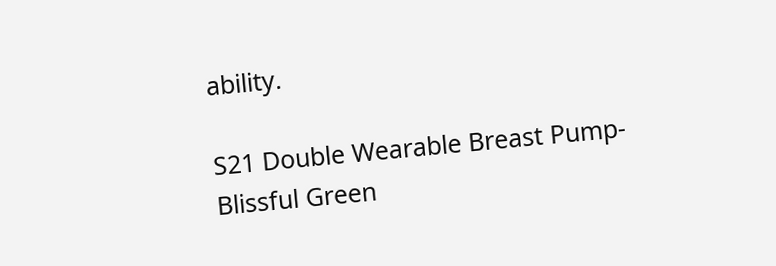ability.

S21 Double Wearable Breast Pump-Blissful Green